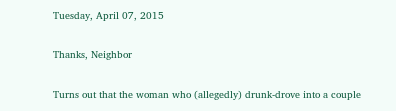Tuesday, April 07, 2015

Thanks, Neighbor

Turns out that the woman who (allegedly) drunk-drove into a couple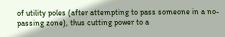of utility poles (after attempting to pass someone in a no-passing zone), thus cutting power to a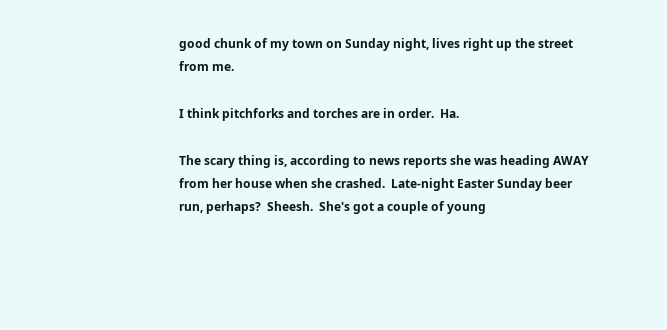good chunk of my town on Sunday night, lives right up the street from me.

I think pitchforks and torches are in order.  Ha.

The scary thing is, according to news reports she was heading AWAY from her house when she crashed.  Late-night Easter Sunday beer run, perhaps?  Sheesh.  She's got a couple of young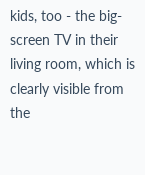kids, too - the big-screen TV in their living room, which is clearly visible from the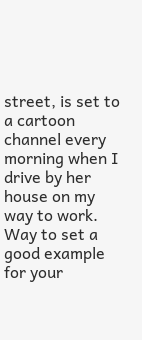street, is set to a cartoon channel every morning when I drive by her house on my way to work.  Way to set a good example for your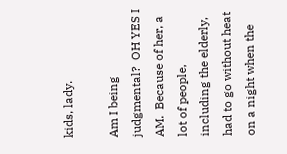kids, lady.

Am I being judgmental?  OH YES I AM.  Because of her, a lot of people, including the elderly, had to go without heat on a night when the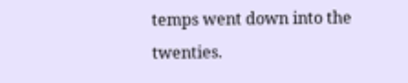temps went down into the twenties.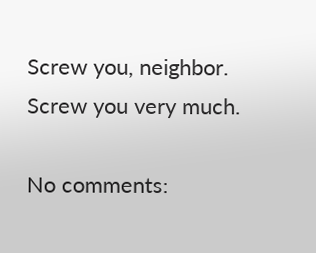Screw you, neighbor.  Screw you very much.

No comments: